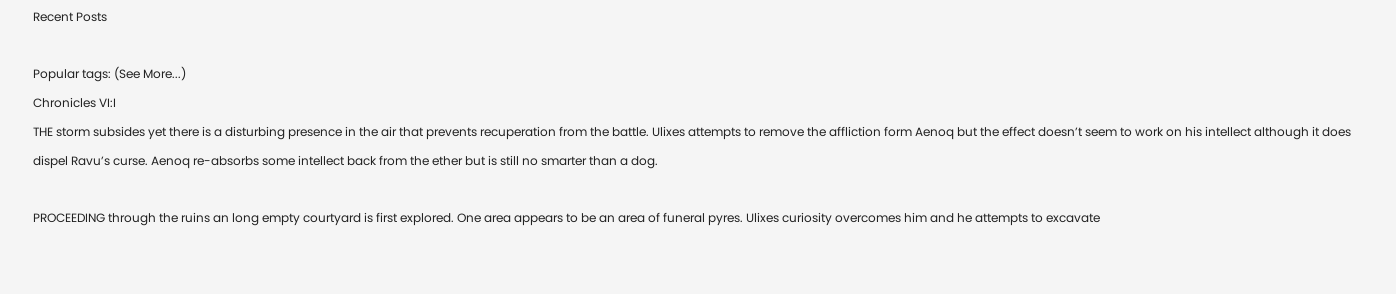Recent Posts

Popular tags: (See More...)
Chronicles VI:I
THE storm subsides yet there is a disturbing presence in the air that prevents recuperation from the battle. Ulixes attempts to remove the affliction form Aenoq but the effect doesn’t seem to work on his intellect although it does dispel Ravu’s curse. Aenoq re-absorbs some intellect back from the ether but is still no smarter than a dog.

PROCEEDING through the ruins an long empty courtyard is first explored. One area appears to be an area of funeral pyres. Ulixes curiosity overcomes him and he attempts to excavate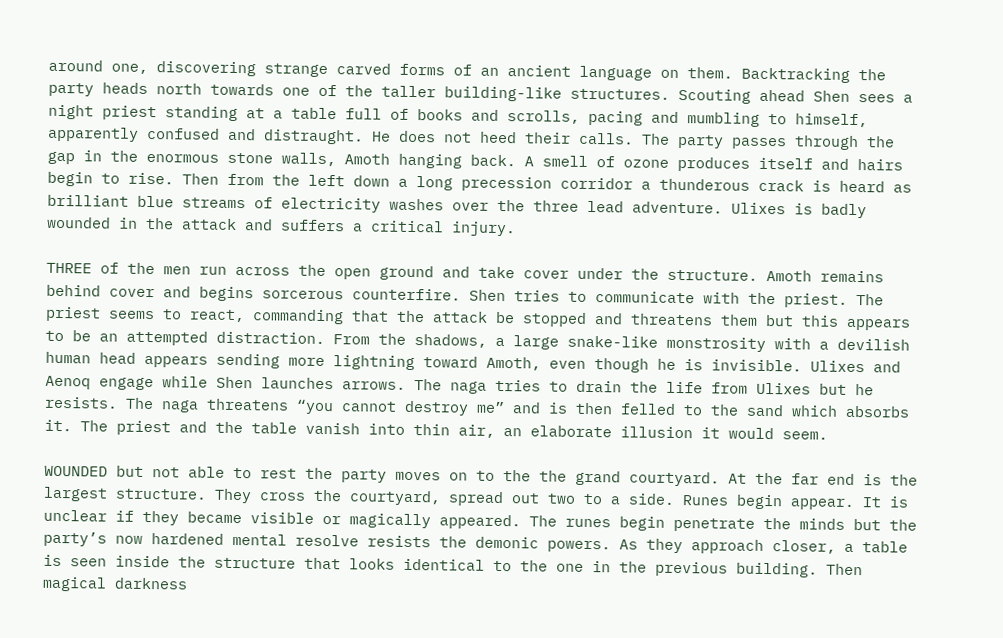around one, discovering strange carved forms of an ancient language on them. Backtracking the party heads north towards one of the taller building-like structures. Scouting ahead Shen sees a night priest standing at a table full of books and scrolls, pacing and mumbling to himself, apparently confused and distraught. He does not heed their calls. The party passes through the gap in the enormous stone walls, Amoth hanging back. A smell of ozone produces itself and hairs begin to rise. Then from the left down a long precession corridor a thunderous crack is heard as brilliant blue streams of electricity washes over the three lead adventure. Ulixes is badly wounded in the attack and suffers a critical injury.

THREE of the men run across the open ground and take cover under the structure. Amoth remains behind cover and begins sorcerous counterfire. Shen tries to communicate with the priest. The priest seems to react, commanding that the attack be stopped and threatens them but this appears to be an attempted distraction. From the shadows, a large snake-like monstrosity with a devilish human head appears sending more lightning toward Amoth, even though he is invisible. Ulixes and Aenoq engage while Shen launches arrows. The naga tries to drain the life from Ulixes but he resists. The naga threatens “you cannot destroy me” and is then felled to the sand which absorbs it. The priest and the table vanish into thin air, an elaborate illusion it would seem.

WOUNDED but not able to rest the party moves on to the the grand courtyard. At the far end is the largest structure. They cross the courtyard, spread out two to a side. Runes begin appear. It is unclear if they became visible or magically appeared. The runes begin penetrate the minds but the party’s now hardened mental resolve resists the demonic powers. As they approach closer, a table is seen inside the structure that looks identical to the one in the previous building. Then magical darkness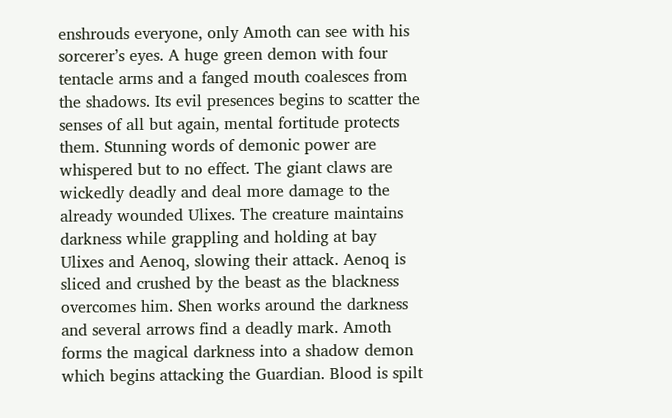enshrouds everyone, only Amoth can see with his sorcerer’s eyes. A huge green demon with four tentacle arms and a fanged mouth coalesces from the shadows. Its evil presences begins to scatter the senses of all but again, mental fortitude protects them. Stunning words of demonic power are whispered but to no effect. The giant claws are wickedly deadly and deal more damage to the already wounded Ulixes. The creature maintains darkness while grappling and holding at bay Ulixes and Aenoq, slowing their attack. Aenoq is sliced and crushed by the beast as the blackness overcomes him. Shen works around the darkness and several arrows find a deadly mark. Amoth forms the magical darkness into a shadow demon which begins attacking the Guardian. Blood is spilt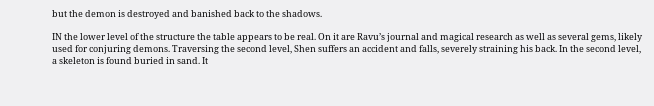but the demon is destroyed and banished back to the shadows.

IN the lower level of the structure the table appears to be real. On it are Ravu’s journal and magical research as well as several gems, likely used for conjuring demons. Traversing the second level, Shen suffers an accident and falls, severely straining his back. In the second level, a skeleton is found buried in sand. It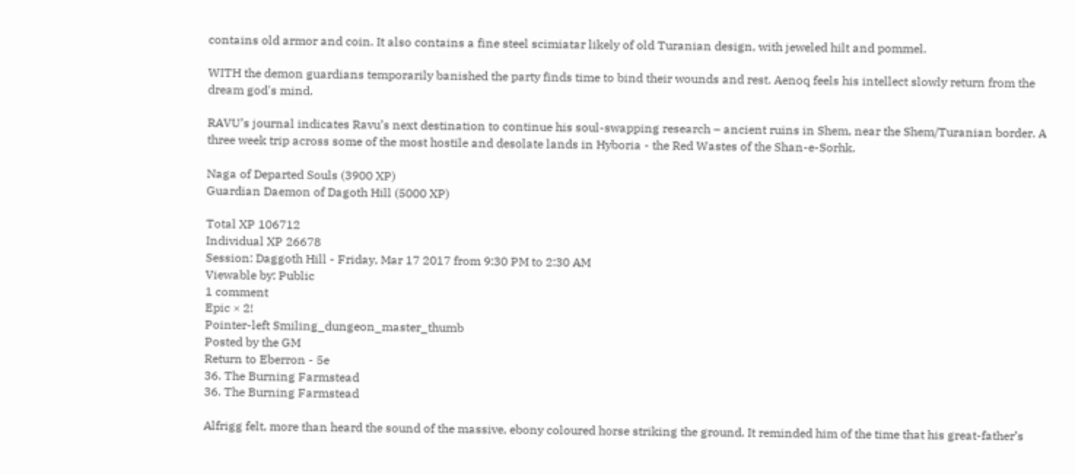contains old armor and coin. It also contains a fine steel scimiatar likely of old Turanian design, with jeweled hilt and pommel.

WITH the demon guardians temporarily banished the party finds time to bind their wounds and rest. Aenoq feels his intellect slowly return from the dream god's mind.

RAVU’s journal indicates Ravu’s next destination to continue his soul-swapping research – ancient ruins in Shem, near the Shem/Turanian border. A three week trip across some of the most hostile and desolate lands in Hyboria - the Red Wastes of the Shan-e-Sorhk.

Naga of Departed Souls (3900 XP)
Guardian Daemon of Dagoth Hill (5000 XP)

Total XP 106712
Individual XP 26678
Session: Daggoth Hill - Friday, Mar 17 2017 from 9:30 PM to 2:30 AM
Viewable by: Public
1 comment
Epic × 2!
Pointer-left Smiling_dungeon_master_thumb
Posted by the GM
Return to Eberron - 5e
36. The Burning Farmstead
36. The Burning Farmstead

Alfrigg felt, more than heard the sound of the massive, ebony coloured horse striking the ground. It reminded him of the time that his great-father’s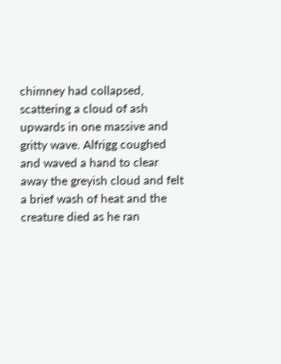chimney had collapsed, scattering a cloud of ash upwards in one massive and gritty wave. Alfrigg coughed and waved a hand to clear away the greyish cloud and felt a brief wash of heat and the creature died as he ran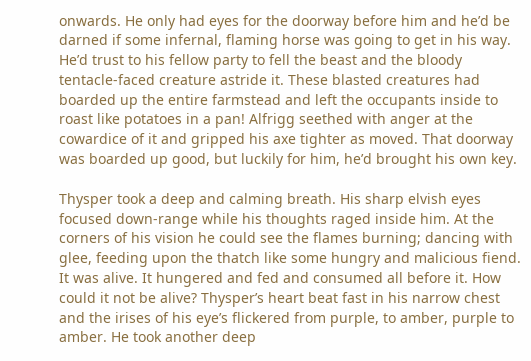onwards. He only had eyes for the doorway before him and he’d be darned if some infernal, flaming horse was going to get in his way. He’d trust to his fellow party to fell the beast and the bloody tentacle-faced creature astride it. These blasted creatures had boarded up the entire farmstead and left the occupants inside to roast like potatoes in a pan! Alfrigg seethed with anger at the cowardice of it and gripped his axe tighter as moved. That doorway was boarded up good, but luckily for him, he’d brought his own key.

Thysper took a deep and calming breath. His sharp elvish eyes focused down-range while his thoughts raged inside him. At the corners of his vision he could see the flames burning; dancing with glee, feeding upon the thatch like some hungry and malicious fiend. It was alive. It hungered and fed and consumed all before it. How could it not be alive? Thysper’s heart beat fast in his narrow chest and the irises of his eye’s flickered from purple, to amber, purple to amber. He took another deep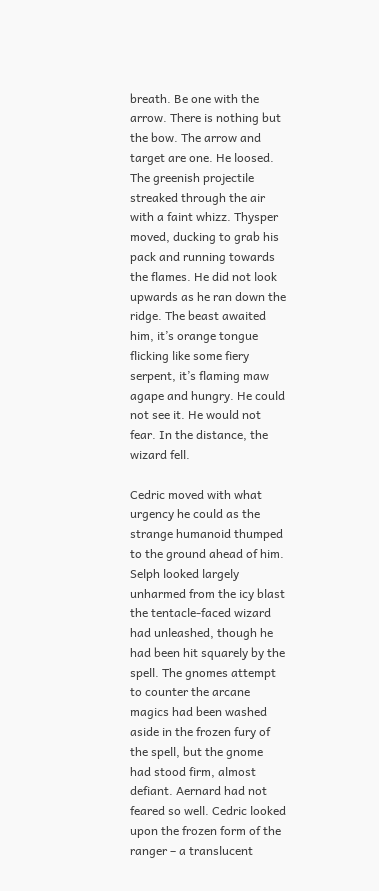breath. Be one with the arrow. There is nothing but the bow. The arrow and target are one. He loosed. The greenish projectile streaked through the air with a faint whizz. Thysper moved, ducking to grab his pack and running towards the flames. He did not look upwards as he ran down the ridge. The beast awaited him, it’s orange tongue flicking like some fiery serpent, it’s flaming maw agape and hungry. He could not see it. He would not fear. In the distance, the wizard fell.

Cedric moved with what urgency he could as the strange humanoid thumped to the ground ahead of him. Selph looked largely unharmed from the icy blast the tentacle-faced wizard had unleashed, though he had been hit squarely by the spell. The gnomes attempt to counter the arcane magics had been washed aside in the frozen fury of the spell, but the gnome had stood firm, almost defiant. Aernard had not feared so well. Cedric looked upon the frozen form of the ranger – a translucent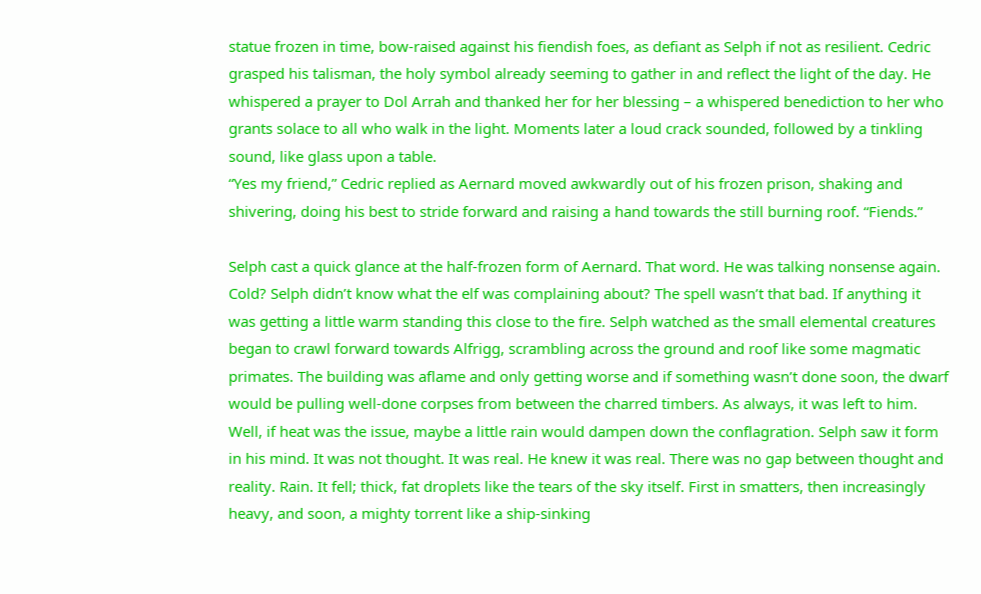statue frozen in time, bow-raised against his fiendish foes, as defiant as Selph if not as resilient. Cedric grasped his talisman, the holy symbol already seeming to gather in and reflect the light of the day. He whispered a prayer to Dol Arrah and thanked her for her blessing – a whispered benediction to her who grants solace to all who walk in the light. Moments later a loud crack sounded, followed by a tinkling sound, like glass upon a table.
“Yes my friend,” Cedric replied as Aernard moved awkwardly out of his frozen prison, shaking and shivering, doing his best to stride forward and raising a hand towards the still burning roof. “Fiends.”

Selph cast a quick glance at the half-frozen form of Aernard. That word. He was talking nonsense again. Cold? Selph didn’t know what the elf was complaining about? The spell wasn’t that bad. If anything it was getting a little warm standing this close to the fire. Selph watched as the small elemental creatures began to crawl forward towards Alfrigg, scrambling across the ground and roof like some magmatic primates. The building was aflame and only getting worse and if something wasn’t done soon, the dwarf would be pulling well-done corpses from between the charred timbers. As always, it was left to him. Well, if heat was the issue, maybe a little rain would dampen down the conflagration. Selph saw it form in his mind. It was not thought. It was real. He knew it was real. There was no gap between thought and reality. Rain. It fell; thick, fat droplets like the tears of the sky itself. First in smatters, then increasingly heavy, and soon, a mighty torrent like a ship-sinking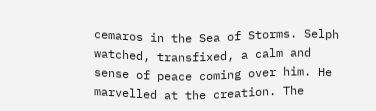cemaros in the Sea of Storms. Selph watched, transfixed, a calm and sense of peace coming over him. He marvelled at the creation. The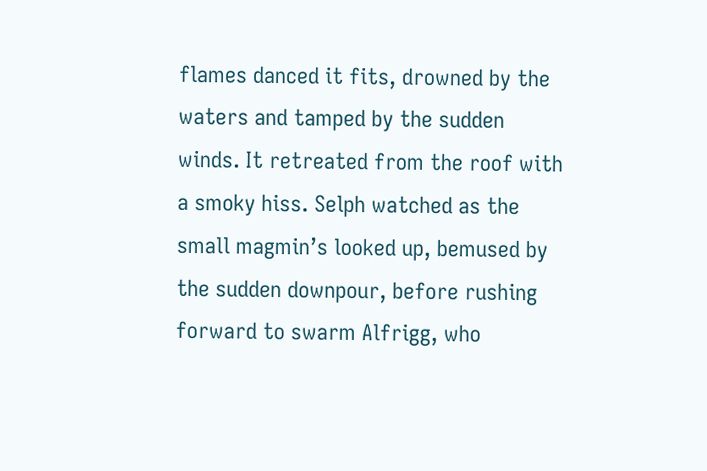flames danced it fits, drowned by the waters and tamped by the sudden winds. It retreated from the roof with a smoky hiss. Selph watched as the small magmin’s looked up, bemused by the sudden downpour, before rushing forward to swarm Alfrigg, who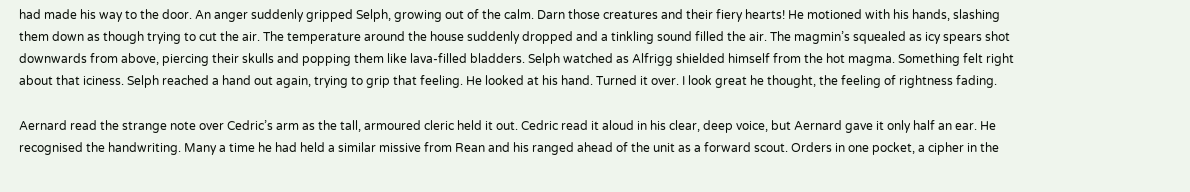had made his way to the door. An anger suddenly gripped Selph, growing out of the calm. Darn those creatures and their fiery hearts! He motioned with his hands, slashing them down as though trying to cut the air. The temperature around the house suddenly dropped and a tinkling sound filled the air. The magmin’s squealed as icy spears shot downwards from above, piercing their skulls and popping them like lava-filled bladders. Selph watched as Alfrigg shielded himself from the hot magma. Something felt right about that iciness. Selph reached a hand out again, trying to grip that feeling. He looked at his hand. Turned it over. I look great he thought, the feeling of rightness fading.

Aernard read the strange note over Cedric’s arm as the tall, armoured cleric held it out. Cedric read it aloud in his clear, deep voice, but Aernard gave it only half an ear. He recognised the handwriting. Many a time he had held a similar missive from Rean and his ranged ahead of the unit as a forward scout. Orders in one pocket, a cipher in the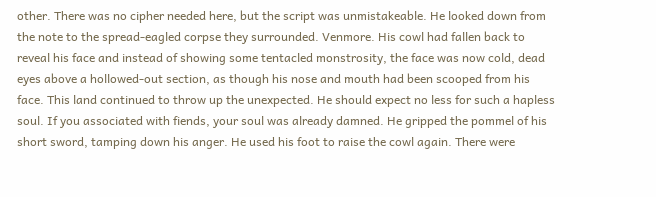other. There was no cipher needed here, but the script was unmistakeable. He looked down from the note to the spread-eagled corpse they surrounded. Venmore. His cowl had fallen back to reveal his face and instead of showing some tentacled monstrosity, the face was now cold, dead eyes above a hollowed-out section, as though his nose and mouth had been scooped from his face. This land continued to throw up the unexpected. He should expect no less for such a hapless soul. If you associated with fiends, your soul was already damned. He gripped the pommel of his short sword, tamping down his anger. He used his foot to raise the cowl again. There were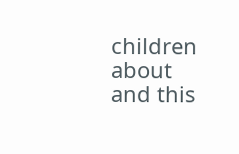children about and this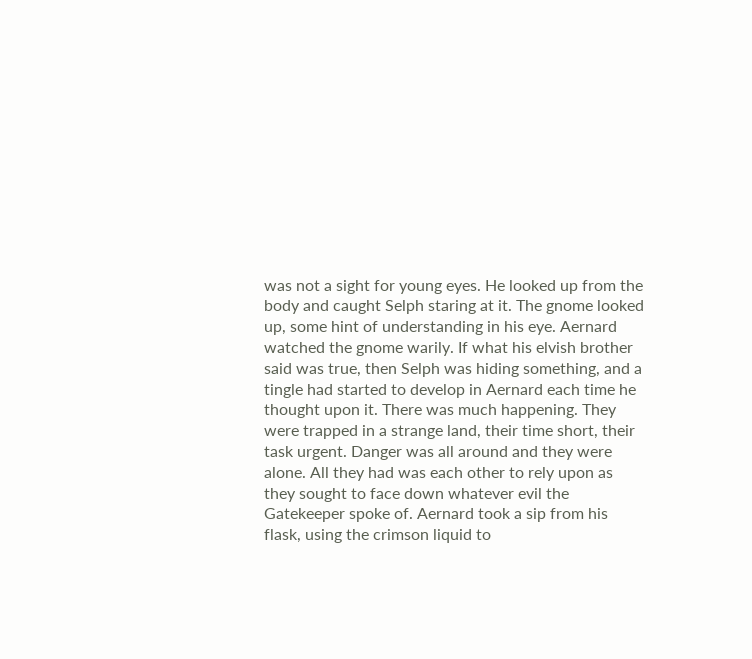was not a sight for young eyes. He looked up from the body and caught Selph staring at it. The gnome looked up, some hint of understanding in his eye. Aernard watched the gnome warily. If what his elvish brother said was true, then Selph was hiding something, and a tingle had started to develop in Aernard each time he thought upon it. There was much happening. They were trapped in a strange land, their time short, their task urgent. Danger was all around and they were alone. All they had was each other to rely upon as they sought to face down whatever evil the Gatekeeper spoke of. Aernard took a sip from his flask, using the crimson liquid to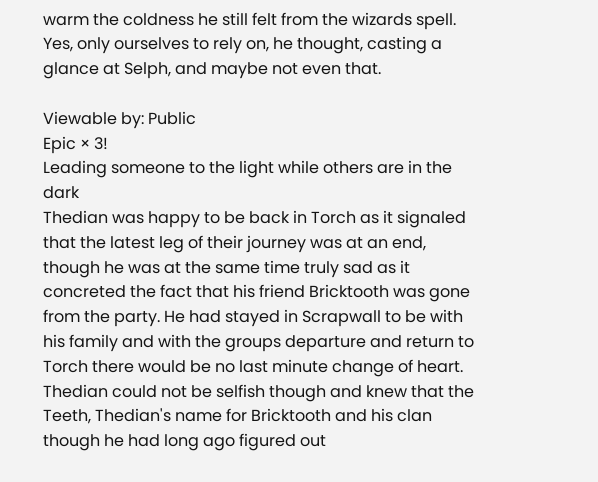warm the coldness he still felt from the wizards spell. Yes, only ourselves to rely on, he thought, casting a glance at Selph, and maybe not even that.

Viewable by: Public
Epic × 3!
Leading someone to the light while others are in the dark
Thedian was happy to be back in Torch as it signaled that the latest leg of their journey was at an end, though he was at the same time truly sad as it concreted the fact that his friend Bricktooth was gone from the party. He had stayed in Scrapwall to be with his family and with the groups departure and return to Torch there would be no last minute change of heart. Thedian could not be selfish though and knew that the Teeth, Thedian's name for Bricktooth and his clan though he had long ago figured out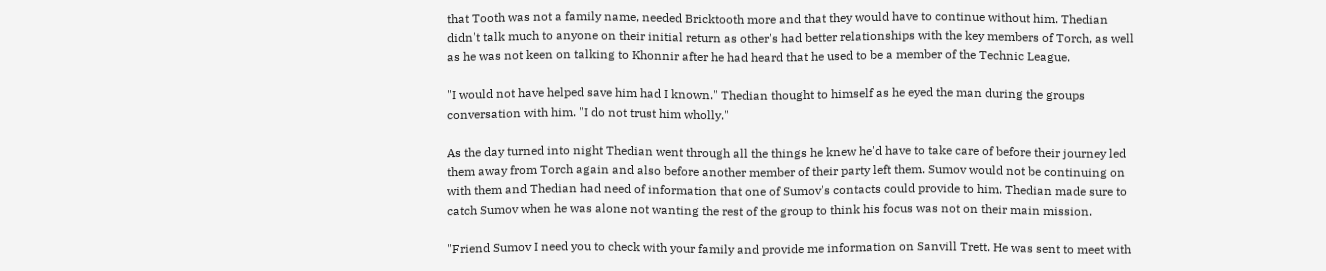that Tooth was not a family name, needed Bricktooth more and that they would have to continue without him. Thedian didn't talk much to anyone on their initial return as other's had better relationships with the key members of Torch, as well as he was not keen on talking to Khonnir after he had heard that he used to be a member of the Technic League.

"I would not have helped save him had I known." Thedian thought to himself as he eyed the man during the groups conversation with him. "I do not trust him wholly."

As the day turned into night Thedian went through all the things he knew he'd have to take care of before their journey led them away from Torch again and also before another member of their party left them. Sumov would not be continuing on with them and Thedian had need of information that one of Sumov's contacts could provide to him. Thedian made sure to catch Sumov when he was alone not wanting the rest of the group to think his focus was not on their main mission.

"Friend Sumov I need you to check with your family and provide me information on Sanvill Trett. He was sent to meet with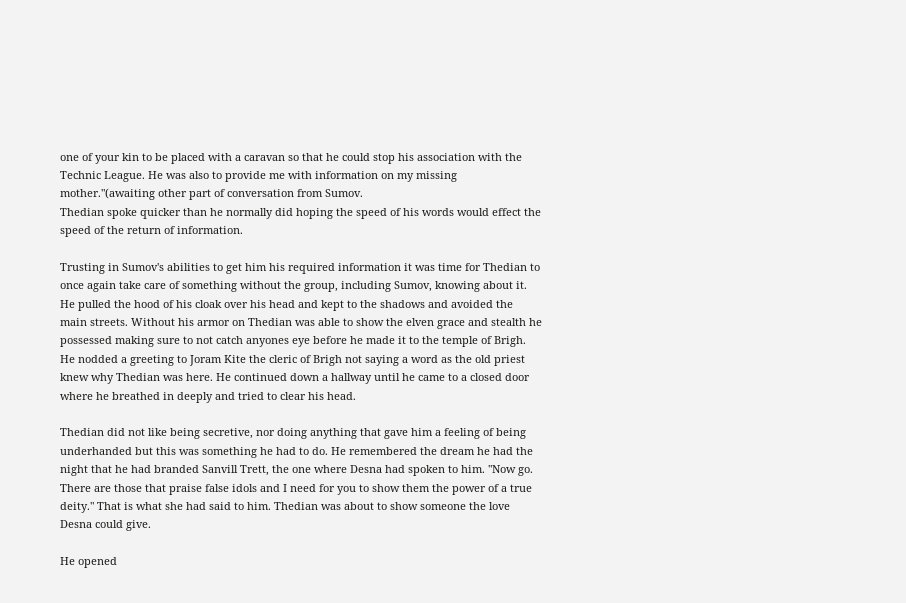one of your kin to be placed with a caravan so that he could stop his association with the Technic League. He was also to provide me with information on my missing mother."(awaiting other part of conversation from Sumov.
Thedian spoke quicker than he normally did hoping the speed of his words would effect the speed of the return of information.

Trusting in Sumov's abilities to get him his required information it was time for Thedian to once again take care of something without the group, including Sumov, knowing about it. He pulled the hood of his cloak over his head and kept to the shadows and avoided the main streets. Without his armor on Thedian was able to show the elven grace and stealth he possessed making sure to not catch anyones eye before he made it to the temple of Brigh. He nodded a greeting to Joram Kite the cleric of Brigh not saying a word as the old priest knew why Thedian was here. He continued down a hallway until he came to a closed door where he breathed in deeply and tried to clear his head.

Thedian did not like being secretive, nor doing anything that gave him a feeling of being underhanded but this was something he had to do. He remembered the dream he had the night that he had branded Sanvill Trett, the one where Desna had spoken to him. "Now go. There are those that praise false idols and I need for you to show them the power of a true deity." That is what she had said to him. Thedian was about to show someone the love Desna could give.

He opened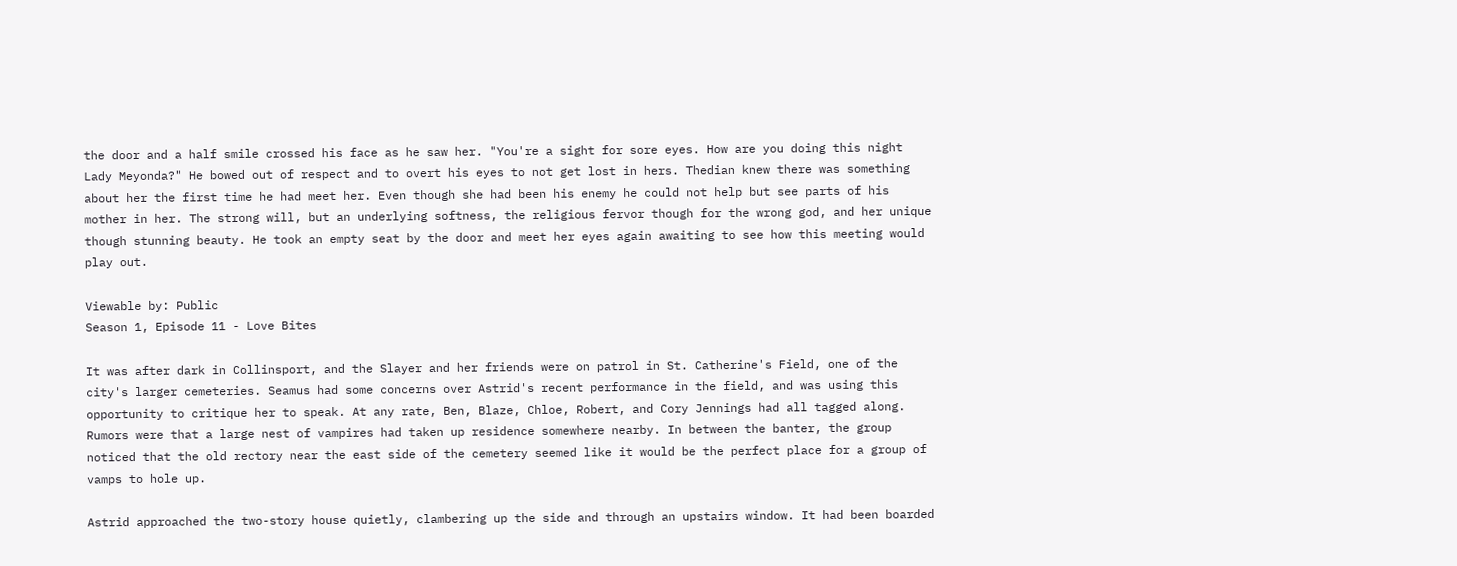the door and a half smile crossed his face as he saw her. "You're a sight for sore eyes. How are you doing this night Lady Meyonda?" He bowed out of respect and to overt his eyes to not get lost in hers. Thedian knew there was something about her the first time he had meet her. Even though she had been his enemy he could not help but see parts of his mother in her. The strong will, but an underlying softness, the religious fervor though for the wrong god, and her unique though stunning beauty. He took an empty seat by the door and meet her eyes again awaiting to see how this meeting would play out.

Viewable by: Public
Season 1, Episode 11 - Love Bites

It was after dark in Collinsport, and the Slayer and her friends were on patrol in St. Catherine's Field, one of the city's larger cemeteries. Seamus had some concerns over Astrid's recent performance in the field, and was using this opportunity to critique her to speak. At any rate, Ben, Blaze, Chloe, Robert, and Cory Jennings had all tagged along. Rumors were that a large nest of vampires had taken up residence somewhere nearby. In between the banter, the group noticed that the old rectory near the east side of the cemetery seemed like it would be the perfect place for a group of vamps to hole up.

Astrid approached the two-story house quietly, clambering up the side and through an upstairs window. It had been boarded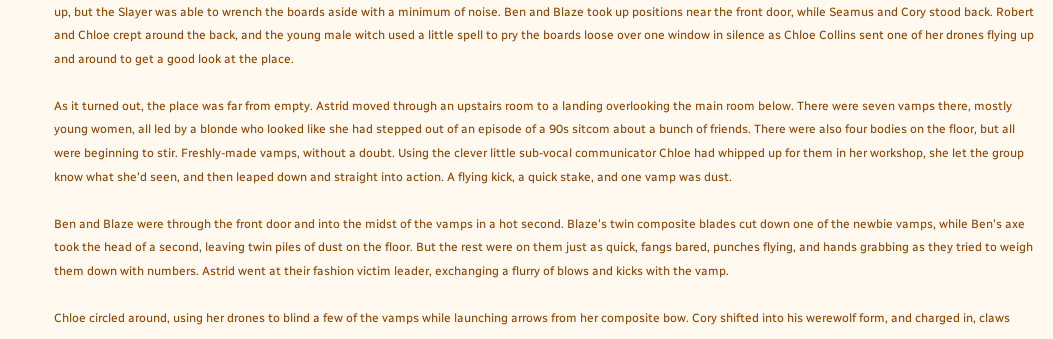up, but the Slayer was able to wrench the boards aside with a minimum of noise. Ben and Blaze took up positions near the front door, while Seamus and Cory stood back. Robert and Chloe crept around the back, and the young male witch used a little spell to pry the boards loose over one window in silence as Chloe Collins sent one of her drones flying up and around to get a good look at the place.

As it turned out, the place was far from empty. Astrid moved through an upstairs room to a landing overlooking the main room below. There were seven vamps there, mostly young women, all led by a blonde who looked like she had stepped out of an episode of a 90s sitcom about a bunch of friends. There were also four bodies on the floor, but all were beginning to stir. Freshly-made vamps, without a doubt. Using the clever little sub-vocal communicator Chloe had whipped up for them in her workshop, she let the group know what she'd seen, and then leaped down and straight into action. A flying kick, a quick stake, and one vamp was dust.

Ben and Blaze were through the front door and into the midst of the vamps in a hot second. Blaze's twin composite blades cut down one of the newbie vamps, while Ben's axe took the head of a second, leaving twin piles of dust on the floor. But the rest were on them just as quick, fangs bared, punches flying, and hands grabbing as they tried to weigh them down with numbers. Astrid went at their fashion victim leader, exchanging a flurry of blows and kicks with the vamp.

Chloe circled around, using her drones to blind a few of the vamps while launching arrows from her composite bow. Cory shifted into his werewolf form, and charged in, claws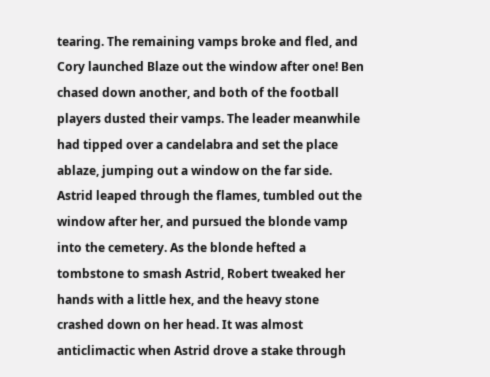tearing. The remaining vamps broke and fled, and Cory launched Blaze out the window after one! Ben chased down another, and both of the football players dusted their vamps. The leader meanwhile had tipped over a candelabra and set the place ablaze, jumping out a window on the far side. Astrid leaped through the flames, tumbled out the window after her, and pursued the blonde vamp into the cemetery. As the blonde hefted a tombstone to smash Astrid, Robert tweaked her hands with a little hex, and the heavy stone crashed down on her head. It was almost anticlimactic when Astrid drove a stake through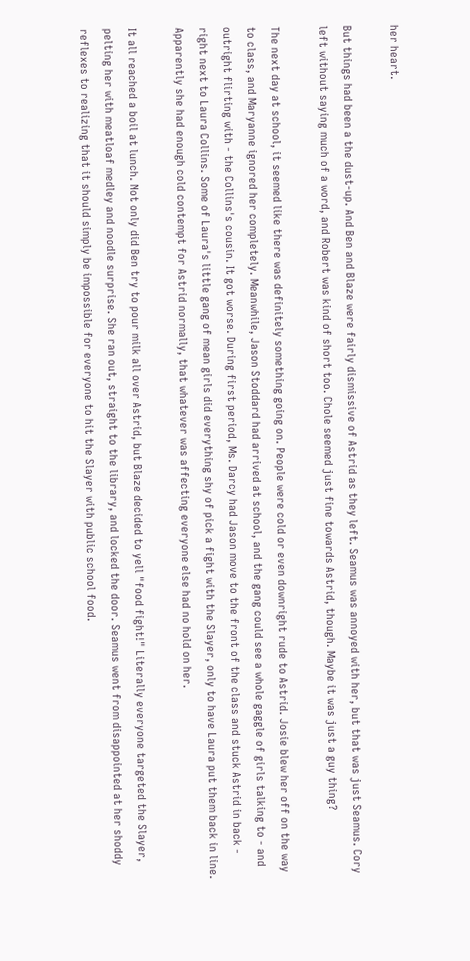her heart.

But things had been a the dust-up. And Ben and Blaze were fairly dismissive of Astrid as they left. Seamus was annoyed with her, but that was just Seamus. Cory left without saying much of a word, and Robert was kind of short too. Chole seemed just fine towards Astrid, though. Maybe it was just a guy thing?

The next day at school, it seemed like there was definitely something going on. People were cold or even downright rude to Astrid. Josie blew her off on the way to class, and Maryanne ignored her completely. Meanwhile, Jason Stoddard had arrived at school, and the gang could see a whole gaggle of girls talking to - and outright flirting with - the Collins's cousin. It got worse. During first period, Ms. Darcy had Jason move to the front of the class and stuck Astrid in back - right next to Laura Collins. Some of Laura's little gang of mean girls did everything shy of pick a fight with the Slayer, only to have Laura put them back in line. Apparently she had enough cold contempt for Astrid normally, that whatever was affecting everyone else had no hold on her.

It all reached a boil at lunch. Not only did Ben try to pour milk all over Astrid, but Blaze decided to yell "food fight!" Literally everyone targeted the Slayer, pelting her with meatloaf medley and noodle surprise. She ran out, straight to the library, and locked the door. Seamus went from disappointed at her shoddy reflexes to realizing that it should simply be impossible for everyone to hit the Slayer with public school food.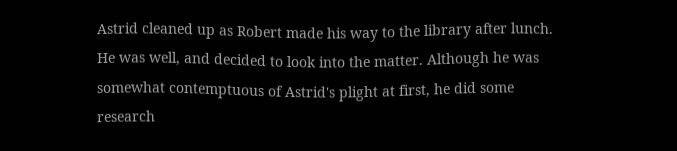Astrid cleaned up as Robert made his way to the library after lunch. He was well, and decided to look into the matter. Although he was somewhat contemptuous of Astrid's plight at first, he did some research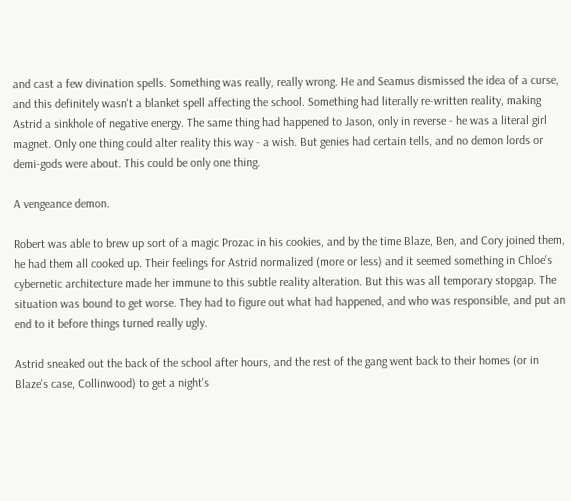and cast a few divination spells. Something was really, really wrong. He and Seamus dismissed the idea of a curse, and this definitely wasn't a blanket spell affecting the school. Something had literally re-written reality, making Astrid a sinkhole of negative energy. The same thing had happened to Jason, only in reverse - he was a literal girl magnet. Only one thing could alter reality this way - a wish. But genies had certain tells, and no demon lords or demi-gods were about. This could be only one thing.

A vengeance demon.

Robert was able to brew up sort of a magic Prozac in his cookies, and by the time Blaze, Ben, and Cory joined them, he had them all cooked up. Their feelings for Astrid normalized (more or less) and it seemed something in Chloe's cybernetic architecture made her immune to this subtle reality alteration. But this was all temporary stopgap. The situation was bound to get worse. They had to figure out what had happened, and who was responsible, and put an end to it before things turned really ugly.

Astrid sneaked out the back of the school after hours, and the rest of the gang went back to their homes (or in Blaze's case, Collinwood) to get a night's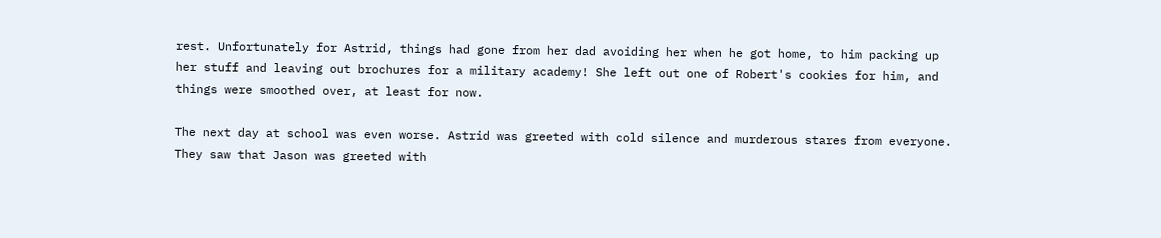rest. Unfortunately for Astrid, things had gone from her dad avoiding her when he got home, to him packing up her stuff and leaving out brochures for a military academy! She left out one of Robert's cookies for him, and things were smoothed over, at least for now.

The next day at school was even worse. Astrid was greeted with cold silence and murderous stares from everyone. They saw that Jason was greeted with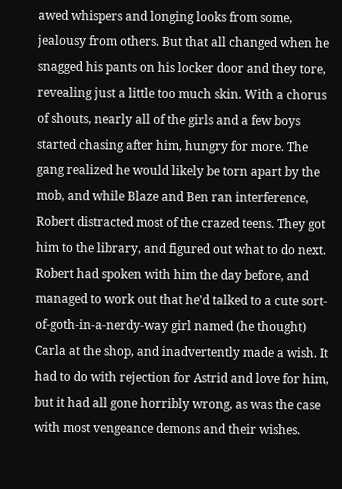awed whispers and longing looks from some, jealousy from others. But that all changed when he snagged his pants on his locker door and they tore, revealing just a little too much skin. With a chorus of shouts, nearly all of the girls and a few boys started chasing after him, hungry for more. The gang realized he would likely be torn apart by the mob, and while Blaze and Ben ran interference, Robert distracted most of the crazed teens. They got him to the library, and figured out what to do next. Robert had spoken with him the day before, and managed to work out that he'd talked to a cute sort-of-goth-in-a-nerdy-way girl named (he thought) Carla at the shop, and inadvertently made a wish. It had to do with rejection for Astrid and love for him, but it had all gone horribly wrong, as was the case with most vengeance demons and their wishes.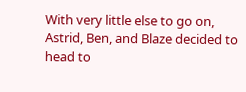With very little else to go on, Astrid, Ben, and Blaze decided to head to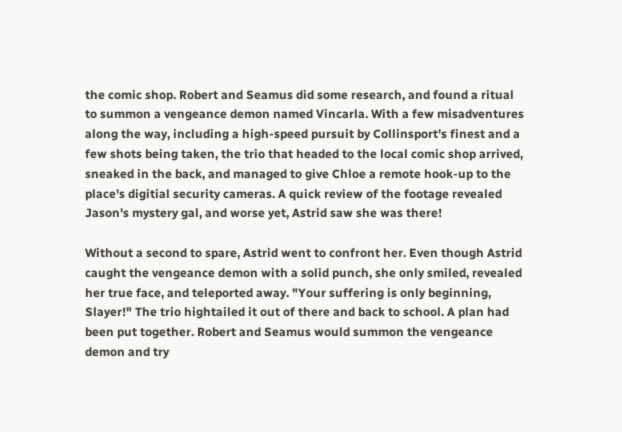the comic shop. Robert and Seamus did some research, and found a ritual to summon a vengeance demon named Vincarla. With a few misadventures along the way, including a high-speed pursuit by Collinsport's finest and a few shots being taken, the trio that headed to the local comic shop arrived, sneaked in the back, and managed to give Chloe a remote hook-up to the place's digitial security cameras. A quick review of the footage revealed Jason's mystery gal, and worse yet, Astrid saw she was there!

Without a second to spare, Astrid went to confront her. Even though Astrid caught the vengeance demon with a solid punch, she only smiled, revealed her true face, and teleported away. "Your suffering is only beginning, Slayer!" The trio hightailed it out of there and back to school. A plan had been put together. Robert and Seamus would summon the vengeance demon and try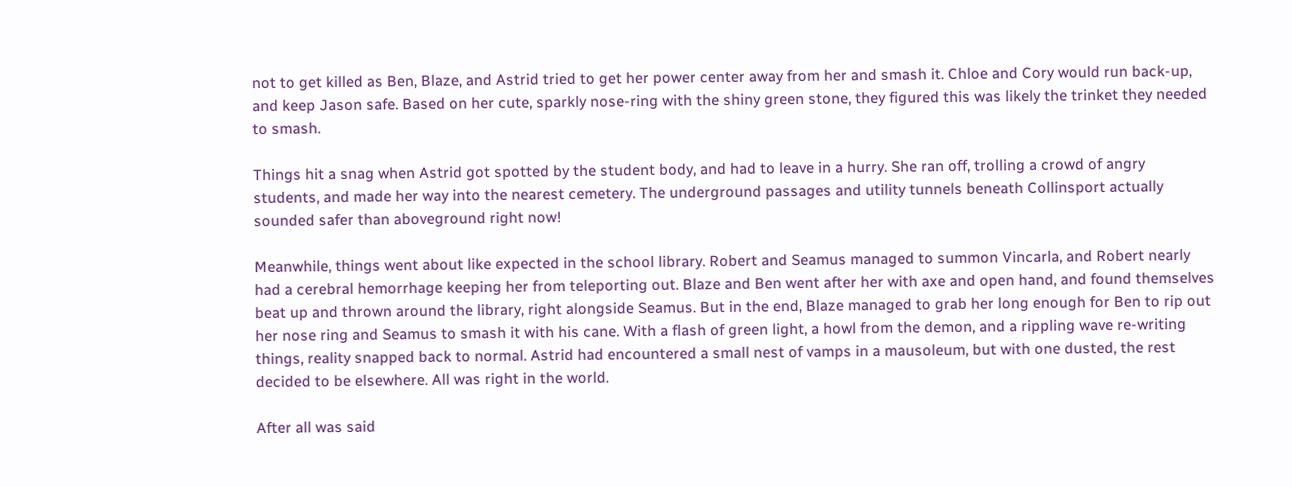not to get killed as Ben, Blaze, and Astrid tried to get her power center away from her and smash it. Chloe and Cory would run back-up, and keep Jason safe. Based on her cute, sparkly nose-ring with the shiny green stone, they figured this was likely the trinket they needed to smash.

Things hit a snag when Astrid got spotted by the student body, and had to leave in a hurry. She ran off, trolling a crowd of angry students, and made her way into the nearest cemetery. The underground passages and utility tunnels beneath Collinsport actually sounded safer than aboveground right now!

Meanwhile, things went about like expected in the school library. Robert and Seamus managed to summon Vincarla, and Robert nearly had a cerebral hemorrhage keeping her from teleporting out. Blaze and Ben went after her with axe and open hand, and found themselves beat up and thrown around the library, right alongside Seamus. But in the end, Blaze managed to grab her long enough for Ben to rip out her nose ring and Seamus to smash it with his cane. With a flash of green light, a howl from the demon, and a rippling wave re-writing things, reality snapped back to normal. Astrid had encountered a small nest of vamps in a mausoleum, but with one dusted, the rest decided to be elsewhere. All was right in the world.

After all was said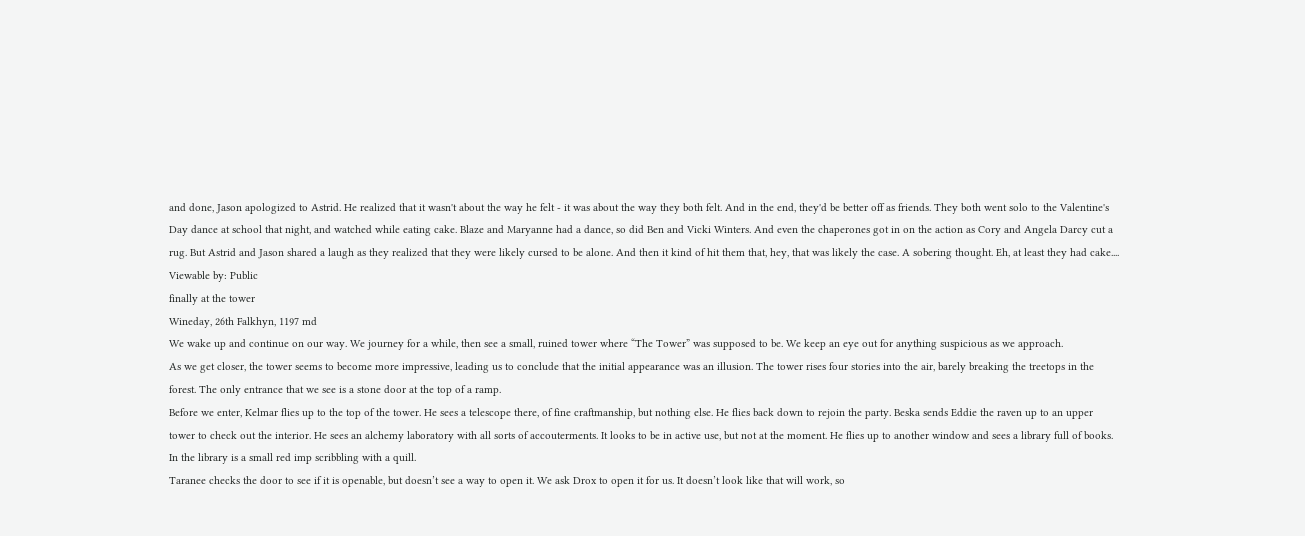and done, Jason apologized to Astrid. He realized that it wasn't about the way he felt - it was about the way they both felt. And in the end, they'd be better off as friends. They both went solo to the Valentine's Day dance at school that night, and watched while eating cake. Blaze and Maryanne had a dance, so did Ben and Vicki Winters. And even the chaperones got in on the action as Cory and Angela Darcy cut a rug. But Astrid and Jason shared a laugh as they realized that they were likely cursed to be alone. And then it kind of hit them that, hey, that was likely the case. A sobering thought. Eh, at least they had cake....
Viewable by: Public
finally at the tower
Wineday, 26th Falkhyn, 1197 md
We wake up and continue on our way. We journey for a while, then see a small, ruined tower where “The Tower” was supposed to be. We keep an eye out for anything suspicious as we approach.
As we get closer, the tower seems to become more impressive, leading us to conclude that the initial appearance was an illusion. The tower rises four stories into the air, barely breaking the treetops in the forest. The only entrance that we see is a stone door at the top of a ramp.
Before we enter, Kelmar flies up to the top of the tower. He sees a telescope there, of fine craftmanship, but nothing else. He flies back down to rejoin the party. Beska sends Eddie the raven up to an upper tower to check out the interior. He sees an alchemy laboratory with all sorts of accouterments. It looks to be in active use, but not at the moment. He flies up to another window and sees a library full of books. In the library is a small red imp scribbling with a quill.
Taranee checks the door to see if it is openable, but doesn’t see a way to open it. We ask Drox to open it for us. It doesn’t look like that will work, so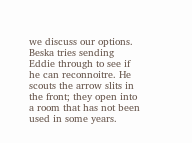we discuss our options. Beska tries sending Eddie through to see if he can reconnoitre. He scouts the arrow slits in the front; they open into a room that has not been used in some years.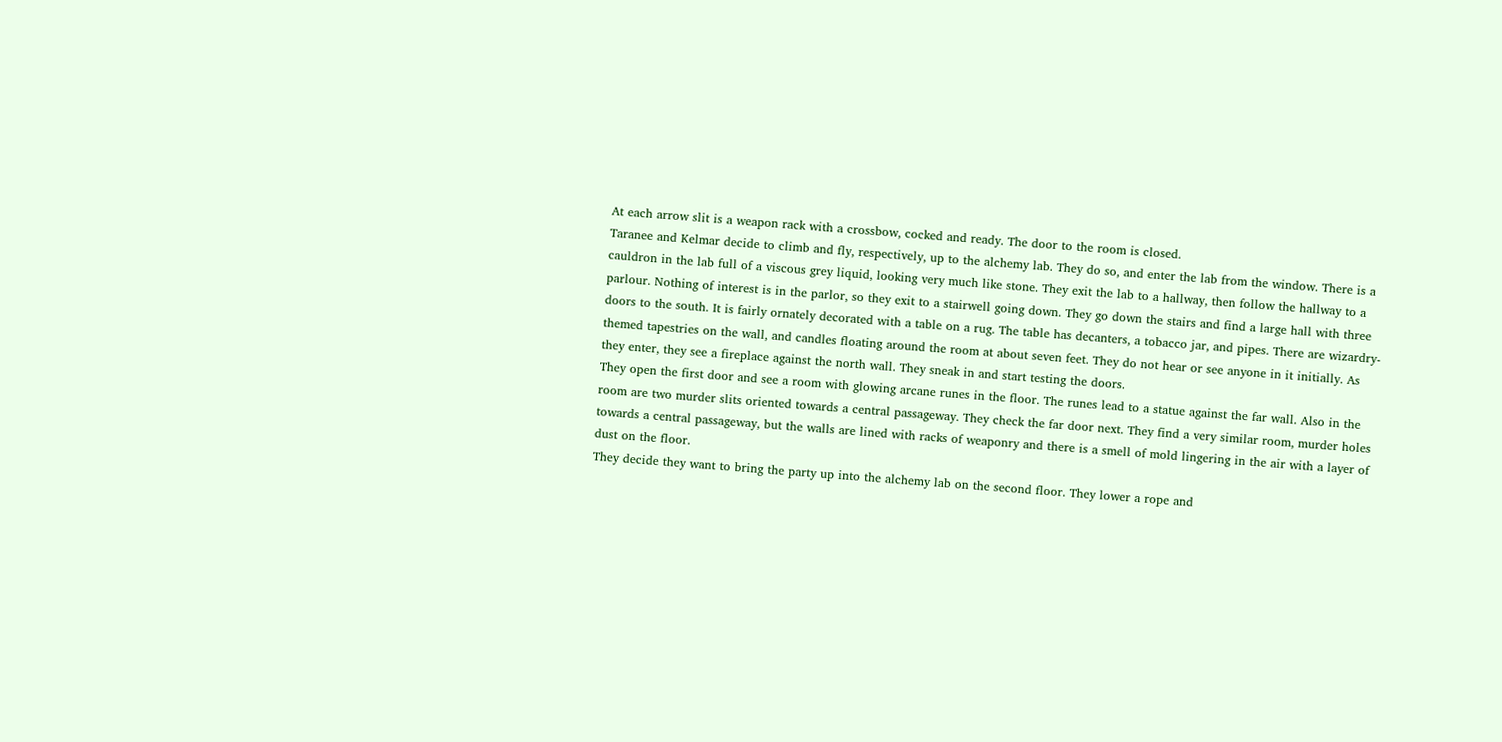At each arrow slit is a weapon rack with a crossbow, cocked and ready. The door to the room is closed.
Taranee and Kelmar decide to climb and fly, respectively, up to the alchemy lab. They do so, and enter the lab from the window. There is a cauldron in the lab full of a viscous grey liquid, looking very much like stone. They exit the lab to a hallway, then follow the hallway to a parlour. Nothing of interest is in the parlor, so they exit to a stairwell going down. They go down the stairs and find a large hall with three doors to the south. It is fairly ornately decorated with a table on a rug. The table has decanters, a tobacco jar, and pipes. There are wizardry-themed tapestries on the wall, and candles floating around the room at about seven feet. They do not hear or see anyone in it initially. As they enter, they see a fireplace against the north wall. They sneak in and start testing the doors.
They open the first door and see a room with glowing arcane runes in the floor. The runes lead to a statue against the far wall. Also in the room are two murder slits oriented towards a central passageway. They check the far door next. They find a very similar room, murder holes towards a central passageway, but the walls are lined with racks of weaponry and there is a smell of mold lingering in the air with a layer of dust on the floor.
They decide they want to bring the party up into the alchemy lab on the second floor. They lower a rope and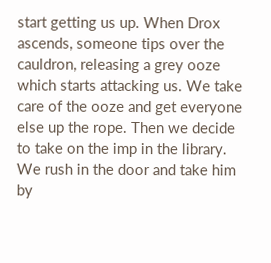start getting us up. When Drox ascends, someone tips over the cauldron, releasing a grey ooze which starts attacking us. We take care of the ooze and get everyone else up the rope. Then we decide to take on the imp in the library. We rush in the door and take him by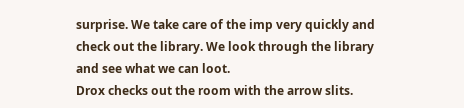surprise. We take care of the imp very quickly and check out the library. We look through the library and see what we can loot.
Drox checks out the room with the arrow slits.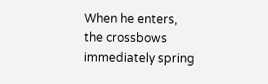When he enters, the crossbows immediately spring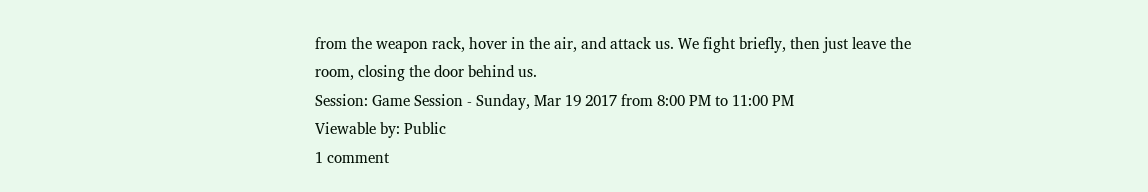from the weapon rack, hover in the air, and attack us. We fight briefly, then just leave the room, closing the door behind us.
Session: Game Session - Sunday, Mar 19 2017 from 8:00 PM to 11:00 PM
Viewable by: Public
1 comment